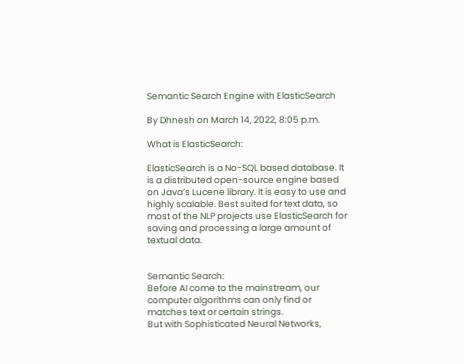Semantic Search Engine with ElasticSearch

By Dhnesh on March 14, 2022, 8:05 p.m.

What is ElasticSearch:

ElasticSearch is a No-SQL based database. It is a distributed open-source engine based on Java’s Lucene library. It is easy to use and highly scalable. Best suited for text data, so most of the NLP projects use ElasticSearch for saving and processing a large amount of textual data.


Semantic Search:
Before AI come to the mainstream, our computer algorithms can only find or matches text or certain strings.
But with Sophisticated Neural Networks,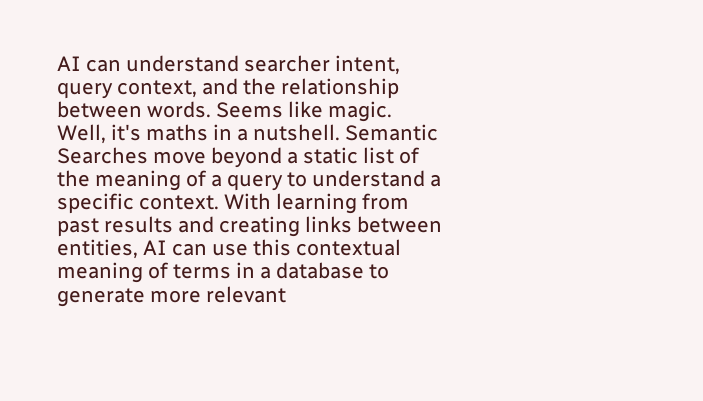AI can understand searcher intent, query context, and the relationship between words. Seems like magic. Well, it's maths in a nutshell. Semantic Searches move beyond a static list of the meaning of a query to understand a specific context. With learning from past results and creating links between entities, AI can use this contextual meaning of terms in a database to generate more relevant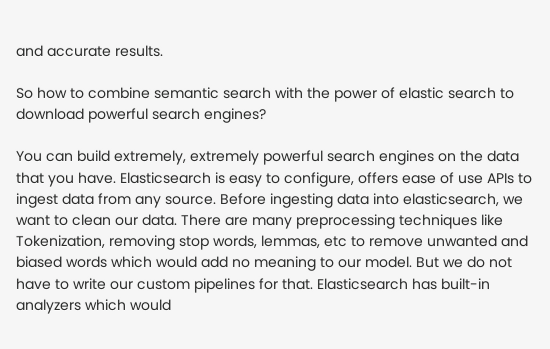and accurate results.

So how to combine semantic search with the power of elastic search to download powerful search engines?

You can build extremely, extremely powerful search engines on the data that you have. Elasticsearch is easy to configure, offers ease of use APIs to ingest data from any source. Before ingesting data into elasticsearch, we want to clean our data. There are many preprocessing techniques like Tokenization, removing stop words, lemmas, etc to remove unwanted and biased words which would add no meaning to our model. But we do not have to write our custom pipelines for that. Elasticsearch has built-in analyzers which would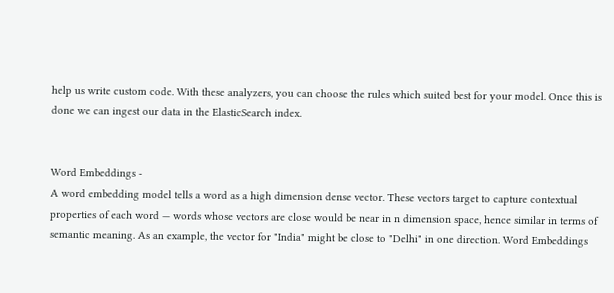help us write custom code. With these analyzers, you can choose the rules which suited best for your model. Once this is done we can ingest our data in the ElasticSearch index.


Word Embeddings -
A word embedding model tells a word as a high dimension dense vector. These vectors target to capture contextual properties of each word — words whose vectors are close would be near in n dimension space, hence similar in terms of semantic meaning. As an example, the vector for "India" might be close to "Delhi" in one direction. Word Embeddings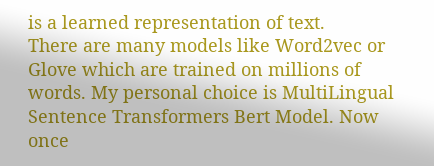is a learned representation of text.
There are many models like Word2vec or Glove which are trained on millions of words. My personal choice is MultiLingual Sentence Transformers Bert Model. Now once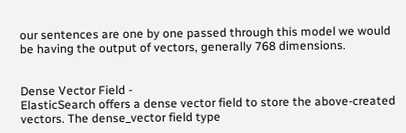our sentences are one by one passed through this model we would be having the output of vectors, generally 768 dimensions.


Dense Vector Field -
ElasticSearch offers a dense vector field to store the above-created vectors. The dense_vector field type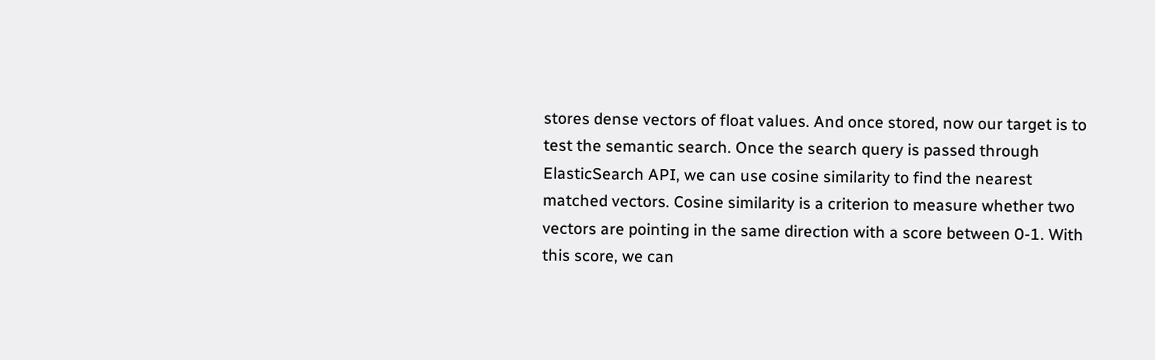stores dense vectors of float values. And once stored, now our target is to test the semantic search. Once the search query is passed through ElasticSearch API, we can use cosine similarity to find the nearest matched vectors. Cosine similarity is a criterion to measure whether two vectors are pointing in the same direction with a score between 0-1. With this score, we can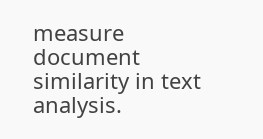measure document similarity in text analysis.